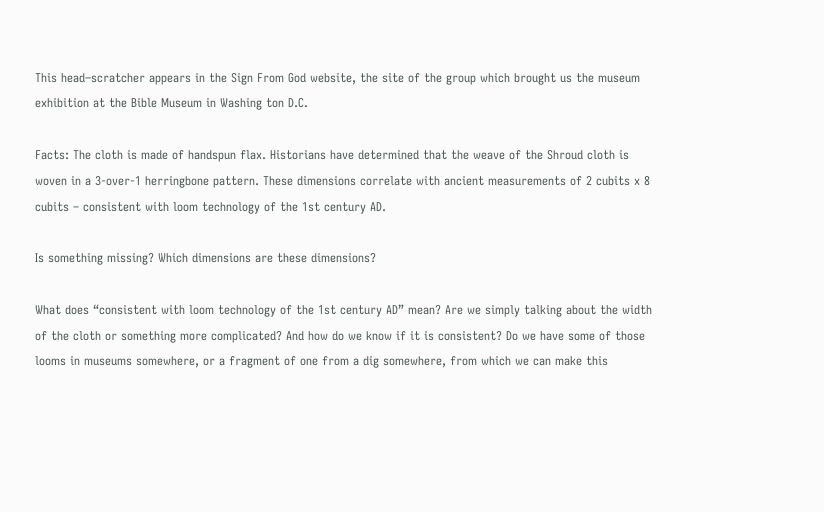This head–scratcher appears in the Sign From God website, the site of the group which brought us the museum exhibition at the Bible Museum in Washing ton D.C.

Facts: The cloth is made of handspun flax. Historians have determined that the weave of the Shroud cloth is woven in a 3-over-1 herringbone pattern. These dimensions correlate with ancient measurements of 2 cubits x 8 cubits – consistent with loom technology of the 1st century AD.

Is something missing? Which dimensions are these dimensions?

What does “consistent with loom technology of the 1st century AD” mean? Are we simply talking about the width of the cloth or something more complicated? And how do we know if it is consistent? Do we have some of those looms in museums somewhere, or a fragment of one from a dig somewhere, from which we can make this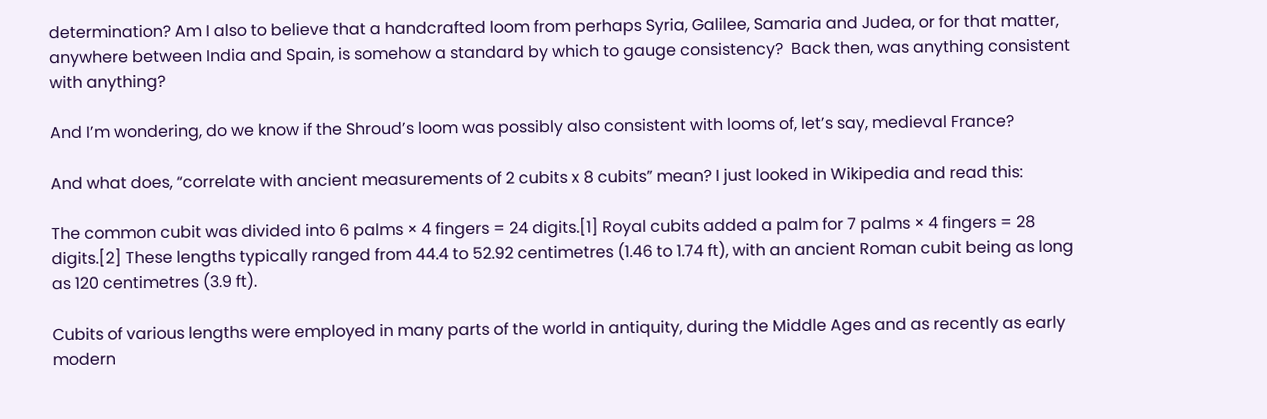determination? Am I also to believe that a handcrafted loom from perhaps Syria, Galilee, Samaria and Judea, or for that matter, anywhere between India and Spain, is somehow a standard by which to gauge consistency?  Back then, was anything consistent with anything?

And I’m wondering, do we know if the Shroud’s loom was possibly also consistent with looms of, let’s say, medieval France?

And what does, “correlate with ancient measurements of 2 cubits x 8 cubits” mean? I just looked in Wikipedia and read this:

The common cubit was divided into 6 palms × 4 fingers = 24 digits.[1] Royal cubits added a palm for 7 palms × 4 fingers = 28 digits.[2] These lengths typically ranged from 44.4 to 52.92 centimetres (1.46 to 1.74 ft), with an ancient Roman cubit being as long as 120 centimetres (3.9 ft).

Cubits of various lengths were employed in many parts of the world in antiquity, during the Middle Ages and as recently as early modern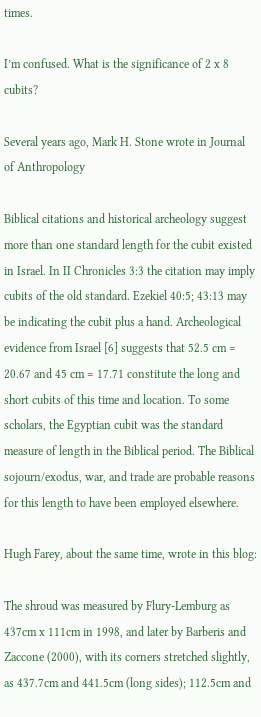times.

I’m confused. What is the significance of 2 x 8 cubits?

Several years ago, Mark H. Stone wrote in Journal of Anthropology

Biblical citations and historical archeology suggest more than one standard length for the cubit existed in Israel. In II Chronicles 3:3 the citation may imply cubits of the old standard. Ezekiel 40:5; 43:13 may be indicating the cubit plus a hand. Archeological evidence from Israel [6] suggests that 52.5 cm = 20.67 and 45 cm = 17.71 constitute the long and short cubits of this time and location. To some scholars, the Egyptian cubit was the standard measure of length in the Biblical period. The Biblical sojourn/exodus, war, and trade are probable reasons for this length to have been employed elsewhere.

Hugh Farey, about the same time, wrote in this blog:

The shroud was measured by Flury-Lemburg as 437cm x 111cm in 1998, and later by Barberis and Zaccone (2000), with its corners stretched slightly, as 437.7cm and 441.5cm (long sides); 112.5cm and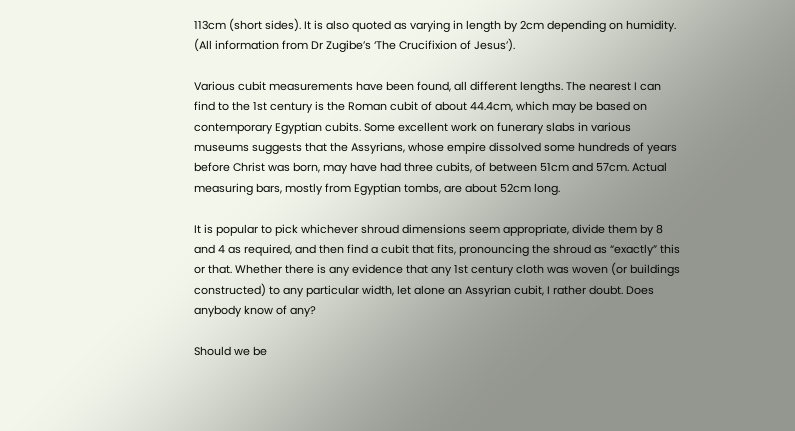113cm (short sides). It is also quoted as varying in length by 2cm depending on humidity. (All information from Dr Zugibe’s ‘The Crucifixion of Jesus’).

Various cubit measurements have been found, all different lengths. The nearest I can find to the 1st century is the Roman cubit of about 44.4cm, which may be based on contemporary Egyptian cubits. Some excellent work on funerary slabs in various museums suggests that the Assyrians, whose empire dissolved some hundreds of years before Christ was born, may have had three cubits, of between 51cm and 57cm. Actual measuring bars, mostly from Egyptian tombs, are about 52cm long.

It is popular to pick whichever shroud dimensions seem appropriate, divide them by 8 and 4 as required, and then find a cubit that fits, pronouncing the shroud as “exactly” this or that. Whether there is any evidence that any 1st century cloth was woven (or buildings constructed) to any particular width, let alone an Assyrian cubit, I rather doubt. Does anybody know of any?

Should we be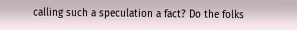calling such a speculation a fact? Do the folks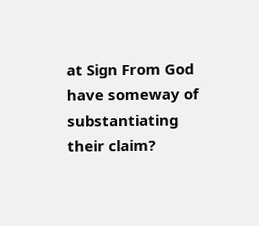at Sign From God have someway of substantiating their claim?